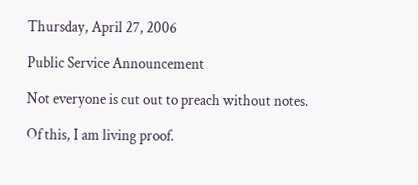Thursday, April 27, 2006

Public Service Announcement

Not everyone is cut out to preach without notes.

Of this, I am living proof.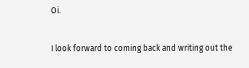Oi.

I look forward to coming back and writing out the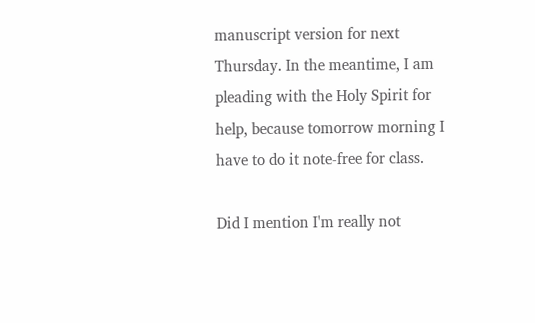manuscript version for next Thursday. In the meantime, I am pleading with the Holy Spirit for help, because tomorrow morning I have to do it note-free for class.

Did I mention I'm really not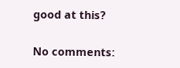good at this?

No comments: